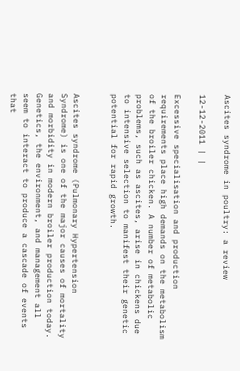Ascites syndrome in poultry: a review

12-12-2011 | |

Excessive specialisation and production requirements place high demands on the metabolism of the broiler chicken. A number of metabolic problems, such as ascites, arise in chickens due to intensive selection to manifest their genetic potential for rapid growth.


Ascites syndrome (Pulmonary Hypertension Syndrome) is one of the major causes of mortality and morbidity in modern broiler production today. Genetics, the environment, and management all seem to interact to produce a cascade of events that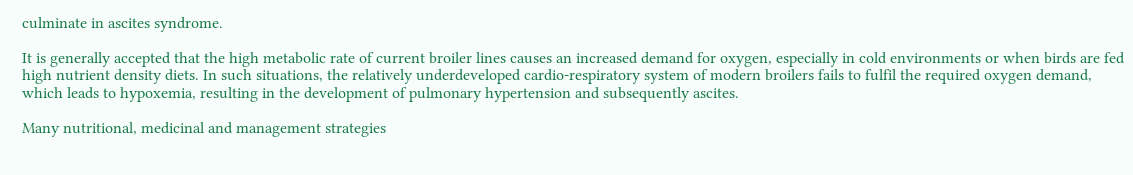culminate in ascites syndrome.

It is generally accepted that the high metabolic rate of current broiler lines causes an increased demand for oxygen, especially in cold environments or when birds are fed high nutrient density diets. In such situations, the relatively underdeveloped cardio-respiratory system of modern broilers fails to fulfil the required oxygen demand, which leads to hypoxemia, resulting in the development of pulmonary hypertension and subsequently ascites.

Many nutritional, medicinal and management strategies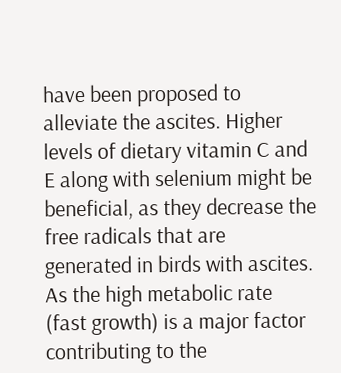have been proposed to alleviate the ascites. Higher levels of dietary vitamin C and E along with selenium might be beneficial, as they decrease the free radicals that are generated in birds with ascites. As the high metabolic rate (fast growth) is a major factor contributing to the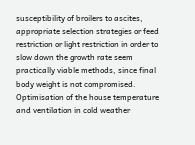susceptibility of broilers to ascites, appropriate selection strategies or feed restriction or light restriction in order to slow down the growth rate seem practically viable methods, since final body weight is not compromised. Optimisation of the house temperature and ventilation in cold weather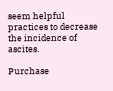seem helpful practices to decrease the incidence of ascites.

Purchase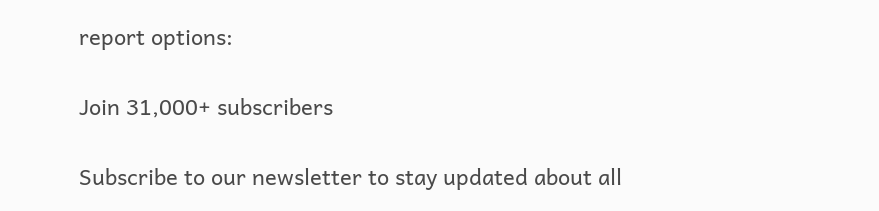report options:

Join 31,000+ subscribers

Subscribe to our newsletter to stay updated about all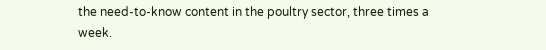the need-to-know content in the poultry sector, three times a week.